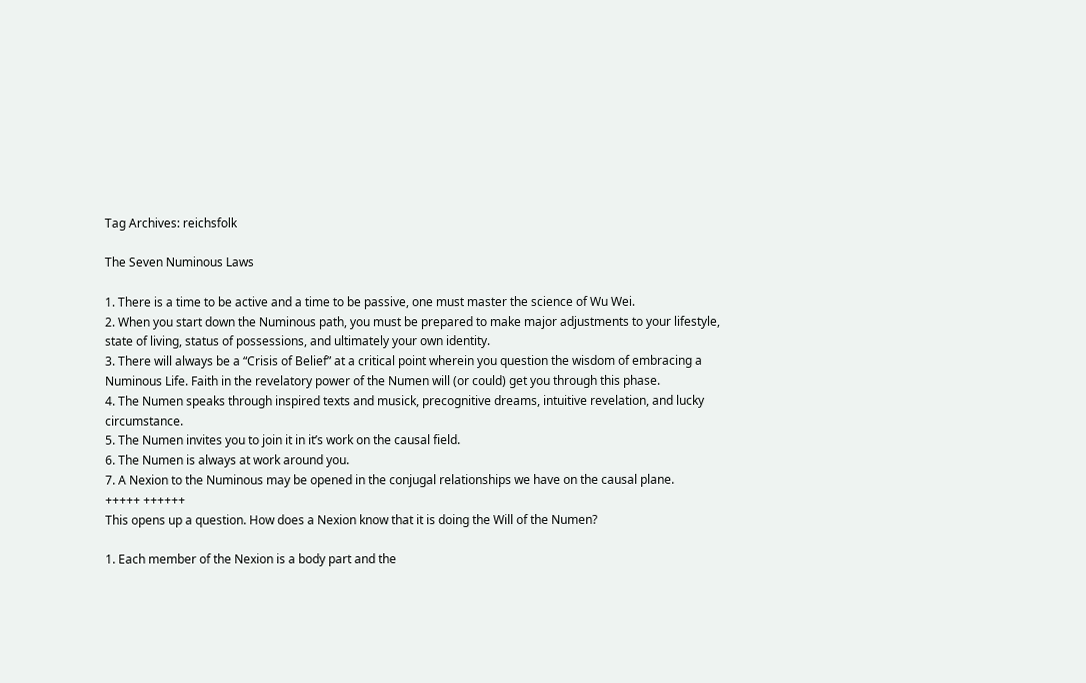Tag Archives: reichsfolk

The Seven Numinous Laws

1. There is a time to be active and a time to be passive, one must master the science of Wu Wei.
2. When you start down the Numinous path, you must be prepared to make major adjustments to your lifestyle, state of living, status of possessions, and ultimately your own identity.
3. There will always be a “Crisis of Belief” at a critical point wherein you question the wisdom of embracing a Numinous Life. Faith in the revelatory power of the Numen will (or could) get you through this phase.
4. The Numen speaks through inspired texts and musick, precognitive dreams, intuitive revelation, and lucky circumstance.
5. The Numen invites you to join it in it’s work on the causal field.
6. The Numen is always at work around you.
7. A Nexion to the Numinous may be opened in the conjugal relationships we have on the causal plane.
+++++ ++++++
This opens up a question. How does a Nexion know that it is doing the Will of the Numen?

1. Each member of the Nexion is a body part and the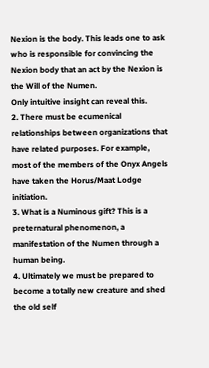Nexion is the body. This leads one to ask who is responsible for convincing the Nexion body that an act by the Nexion is the Will of the Numen.
Only intuitive insight can reveal this.
2. There must be ecumenical relationships between organizations that have related purposes. For example, most of the members of the Onyx Angels have taken the Horus/Maat Lodge initiation.
3. What is a Numinous gift? This is a preternatural phenomenon, a manifestation of the Numen through a human being.
4. Ultimately we must be prepared to become a totally new creature and shed the old self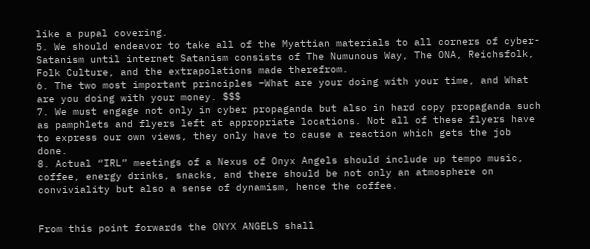like a pupal covering.
5. We should endeavor to take all of the Myattian materials to all corners of cyber-Satanism until internet Satanism consists of The Numunous Way, The ONA, Reichsfolk, Folk Culture, and the extrapolations made therefrom.
6. The two most important principles –What are your doing with your time, and What are you doing with your money. $$$
7. We must engage not only in cyber propaganda but also in hard copy propaganda such as pamphlets and flyers left at appropriate locations. Not all of these flyers have to express our own views, they only have to cause a reaction which gets the job done.
8. Actual “IRL” meetings of a Nexus of Onyx Angels should include up tempo music, coffee, energy drinks, snacks, and there should be not only an atmosphere on conviviality but also a sense of dynamism, hence the coffee.


From this point forwards the ONYX ANGELS shall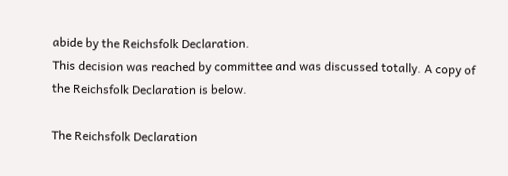abide by the Reichsfolk Declaration.
This decision was reached by committee and was discussed totally. A copy of the Reichsfolk Declaration is below.

The Reichsfolk Declaration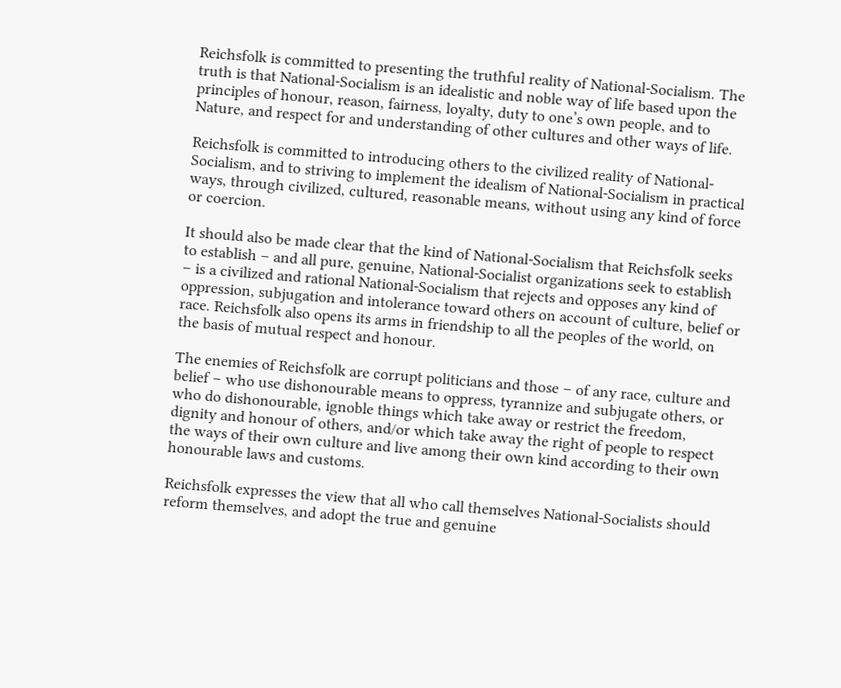Reichsfolk is committed to presenting the truthful reality of National-Socialism. The truth is that National-Socialism is an idealistic and noble way of life based upon the principles of honour, reason, fairness, loyalty, duty to one’s own people, and to Nature, and respect for and understanding of other cultures and other ways of life.

Reichsfolk is committed to introducing others to the civilized reality of National-Socialism, and to striving to implement the idealism of National-Socialism in practical ways, through civilized, cultured, reasonable means, without using any kind of force or coercion.

It should also be made clear that the kind of National-Socialism that Reichsfolk seeks to establish – and all pure, genuine, National-Socialist organizations seek to establish – is a civilized and rational National-Socialism that rejects and opposes any kind of oppression, subjugation and intolerance toward others on account of culture, belief or race. Reichsfolk also opens its arms in friendship to all the peoples of the world, on the basis of mutual respect and honour.

The enemies of Reichsfolk are corrupt politicians and those – of any race, culture and belief – who use dishonourable means to oppress, tyrannize and subjugate others, or who do dishonourable, ignoble things which take away or restrict the freedom, dignity and honour of others, and/or which take away the right of people to respect the ways of their own culture and live among their own kind according to their own honourable laws and customs.

Reichsfolk expresses the view that all who call themselves National-Socialists should reform themselves, and adopt the true and genuine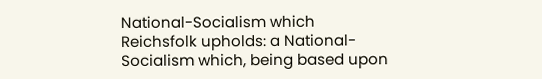National-Socialism which Reichsfolk upholds: a National-Socialism which, being based upon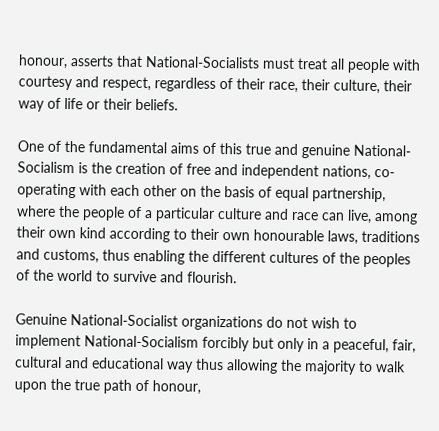honour, asserts that National-Socialists must treat all people with courtesy and respect, regardless of their race, their culture, their way of life or their beliefs.

One of the fundamental aims of this true and genuine National-Socialism is the creation of free and independent nations, co-operating with each other on the basis of equal partnership, where the people of a particular culture and race can live, among their own kind according to their own honourable laws, traditions and customs, thus enabling the different cultures of the peoples of the world to survive and flourish.

Genuine National-Socialist organizations do not wish to implement National-Socialism forcibly but only in a peaceful, fair, cultural and educational way thus allowing the majority to walk upon the true path of honour,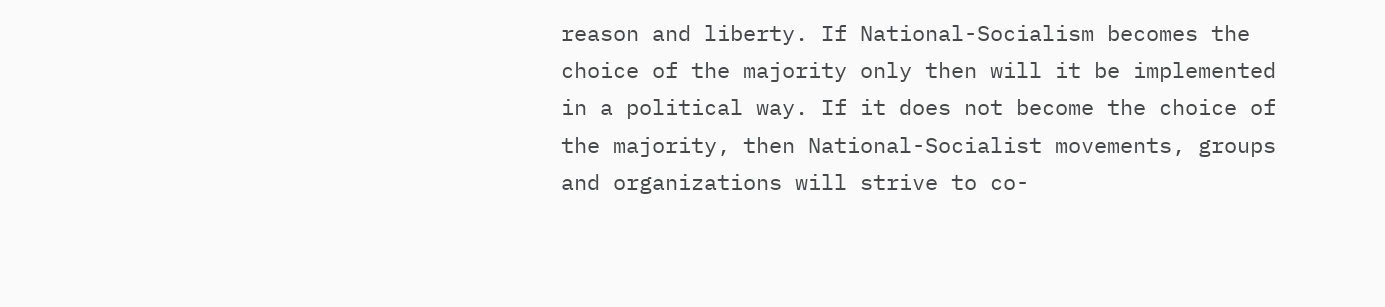reason and liberty. If National-Socialism becomes the choice of the majority only then will it be implemented in a political way. If it does not become the choice of the majority, then National-Socialist movements, groups and organizations will strive to co-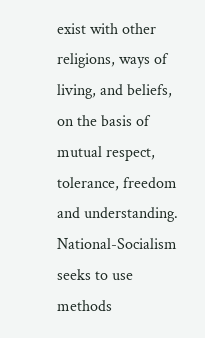exist with other religions, ways of living, and beliefs, on the basis of mutual respect, tolerance, freedom and understanding. National-Socialism seeks to use methods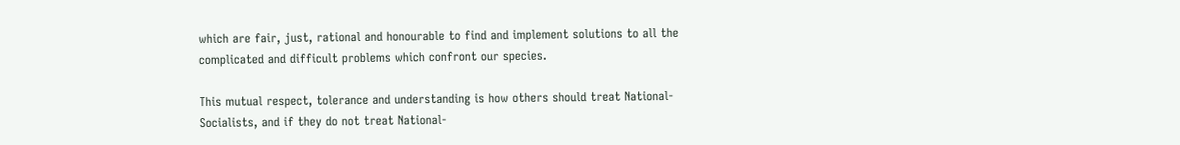which are fair, just, rational and honourable to find and implement solutions to all the complicated and difficult problems which confront our species.

This mutual respect, tolerance and understanding is how others should treat National-Socialists, and if they do not treat National-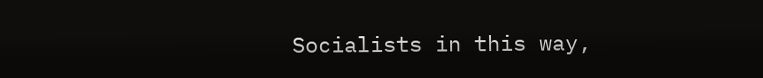Socialists in this way,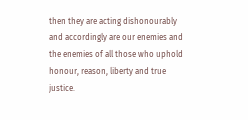then they are acting dishonourably and accordingly are our enemies and the enemies of all those who uphold honour, reason, liberty and true justice.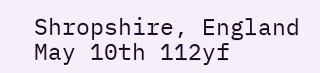Shropshire, England
May 10th 112yf